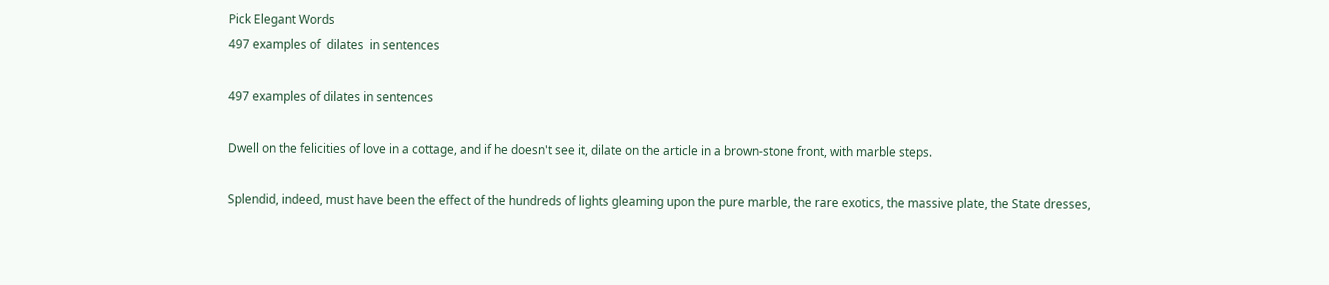Pick Elegant Words
497 examples of  dilates  in sentences

497 examples of dilates in sentences

Dwell on the felicities of love in a cottage, and if he doesn't see it, dilate on the article in a brown-stone front, with marble steps.

Splendid, indeed, must have been the effect of the hundreds of lights gleaming upon the pure marble, the rare exotics, the massive plate, the State dresses,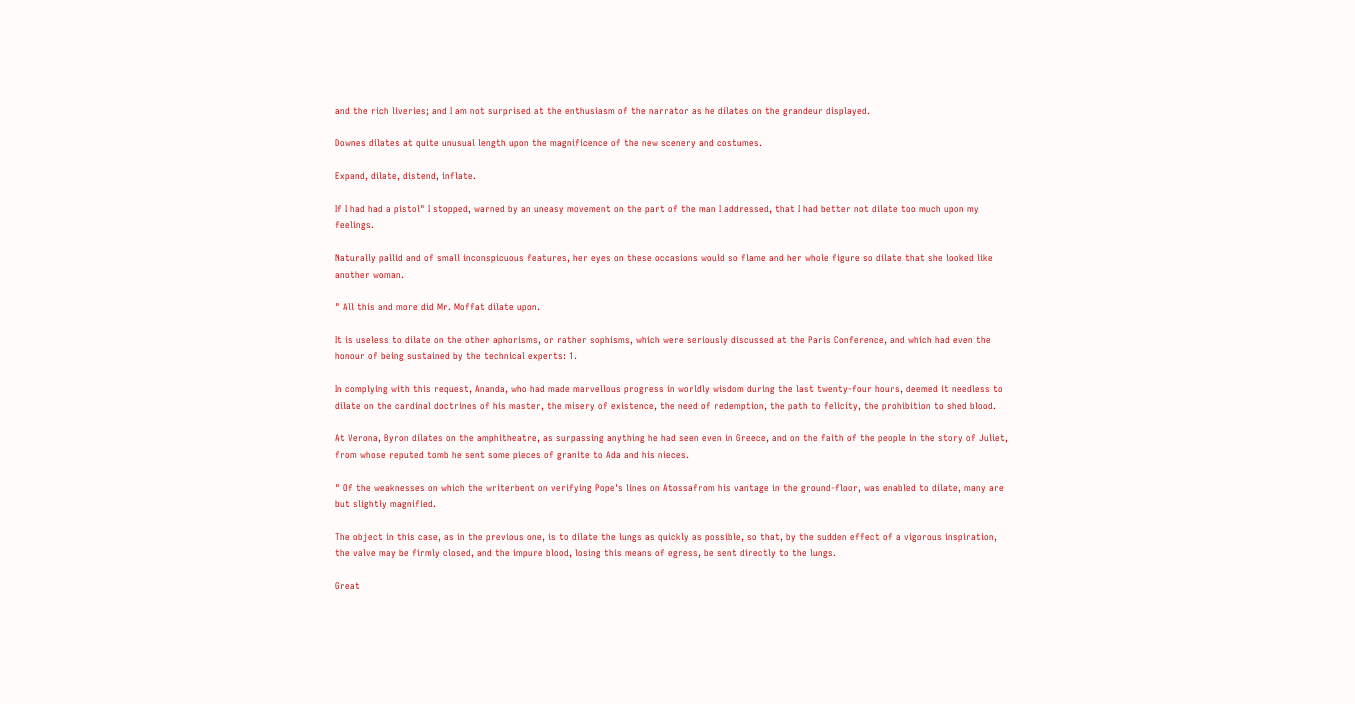and the rich liveries; and I am not surprised at the enthusiasm of the narrator as he dilates on the grandeur displayed.

Downes dilates at quite unusual length upon the magnificence of the new scenery and costumes.

Expand, dilate, distend, inflate.

If I had had a pistol" I stopped, warned by an uneasy movement on the part of the man I addressed, that I had better not dilate too much upon my feelings.

Naturally pallid and of small inconspicuous features, her eyes on these occasions would so flame and her whole figure so dilate that she looked like another woman.

" All this and more did Mr. Moffat dilate upon.

It is useless to dilate on the other aphorisms, or rather sophisms, which were seriously discussed at the Paris Conference, and which had even the honour of being sustained by the technical experts: 1.

In complying with this request, Ananda, who had made marvellous progress in worldly wisdom during the last twenty-four hours, deemed it needless to dilate on the cardinal doctrines of his master, the misery of existence, the need of redemption, the path to felicity, the prohibition to shed blood.

At Verona, Byron dilates on the amphitheatre, as surpassing anything he had seen even in Greece, and on the faith of the people in the story of Juliet, from whose reputed tomb he sent some pieces of granite to Ada and his nieces.

" Of the weaknesses on which the writerbent on verifying Pope's lines on Atossafrom his vantage in the ground-floor, was enabled to dilate, many are but slightly magnified.

The object in this case, as in the previous one, is to dilate the lungs as quickly as possible, so that, by the sudden effect of a vigorous inspiration, the valve may be firmly closed, and the impure blood, losing this means of egress, be sent directly to the lungs.

Great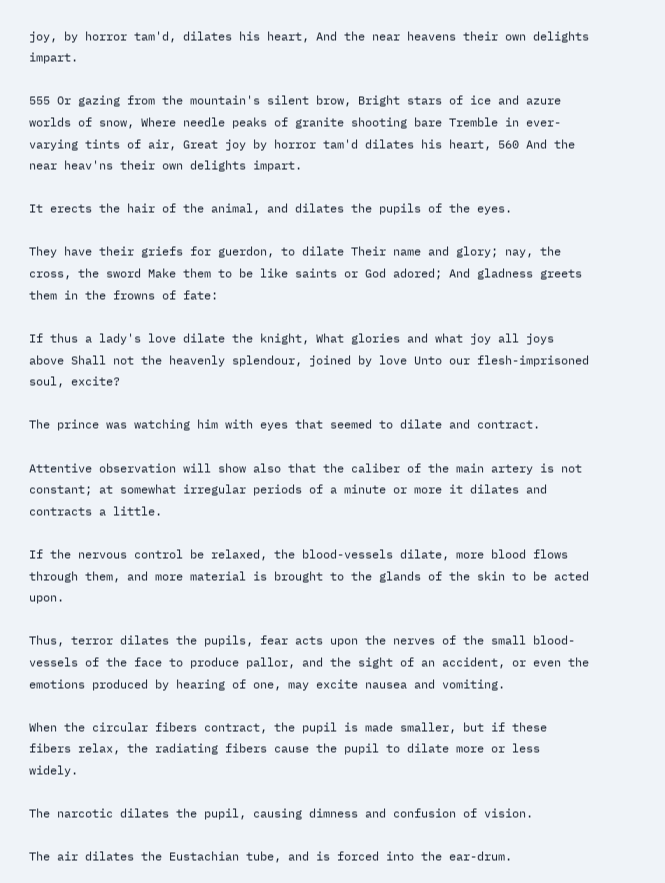joy, by horror tam'd, dilates his heart, And the near heavens their own delights impart.

555 Or gazing from the mountain's silent brow, Bright stars of ice and azure worlds of snow, Where needle peaks of granite shooting bare Tremble in ever-varying tints of air, Great joy by horror tam'd dilates his heart, 560 And the near heav'ns their own delights impart.

It erects the hair of the animal, and dilates the pupils of the eyes.

They have their griefs for guerdon, to dilate Their name and glory; nay, the cross, the sword Make them to be like saints or God adored; And gladness greets them in the frowns of fate:

If thus a lady's love dilate the knight, What glories and what joy all joys above Shall not the heavenly splendour, joined by love Unto our flesh-imprisoned soul, excite?

The prince was watching him with eyes that seemed to dilate and contract.

Attentive observation will show also that the caliber of the main artery is not constant; at somewhat irregular periods of a minute or more it dilates and contracts a little.

If the nervous control be relaxed, the blood-vessels dilate, more blood flows through them, and more material is brought to the glands of the skin to be acted upon.

Thus, terror dilates the pupils, fear acts upon the nerves of the small blood-vessels of the face to produce pallor, and the sight of an accident, or even the emotions produced by hearing of one, may excite nausea and vomiting.

When the circular fibers contract, the pupil is made smaller, but if these fibers relax, the radiating fibers cause the pupil to dilate more or less widely.

The narcotic dilates the pupil, causing dimness and confusion of vision.

The air dilates the Eustachian tube, and is forced into the ear-drum.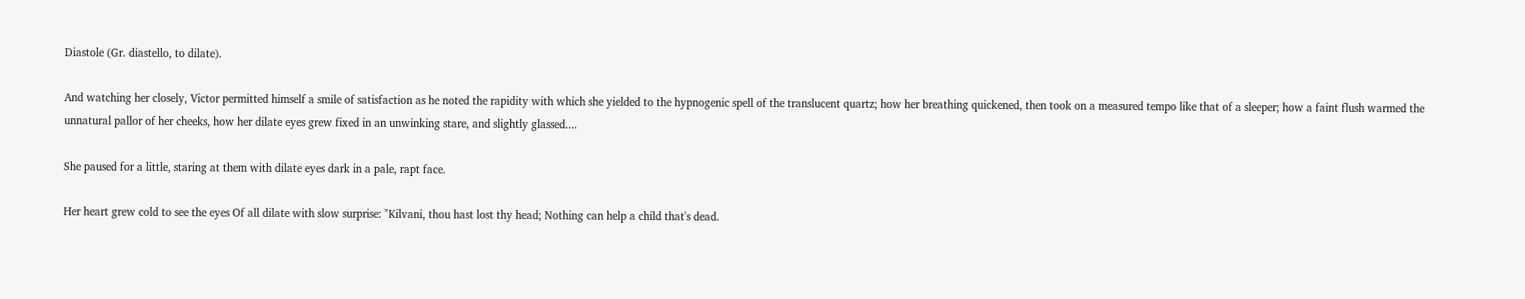Diastole (Gr. diastello, to dilate).

And watching her closely, Victor permitted himself a smile of satisfaction as he noted the rapidity with which she yielded to the hypnogenic spell of the translucent quartz; how her breathing quickened, then took on a measured tempo like that of a sleeper; how a faint flush warmed the unnatural pallor of her cheeks, how her dilate eyes grew fixed in an unwinking stare, and slightly glassed....

She paused for a little, staring at them with dilate eyes dark in a pale, rapt face.

Her heart grew cold to see the eyes Of all dilate with slow surprise: "Kilvani, thou hast lost thy head; Nothing can help a child that's dead.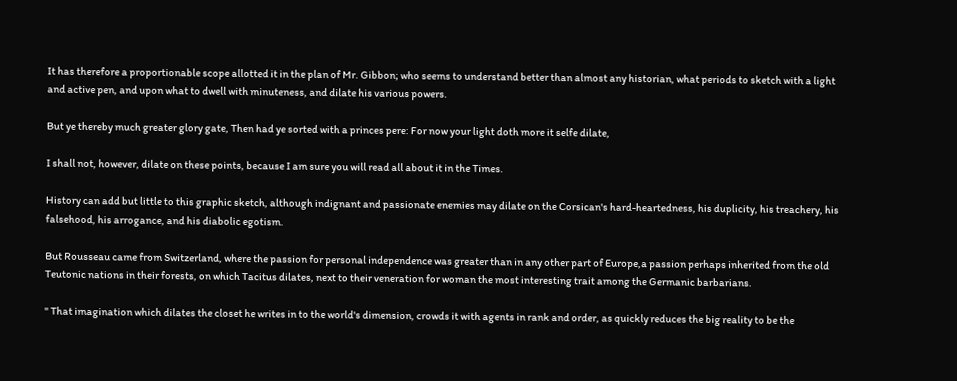It has therefore a proportionable scope allotted it in the plan of Mr. Gibbon; who seems to understand better than almost any historian, what periods to sketch with a light and active pen, and upon what to dwell with minuteness, and dilate his various powers.

But ye thereby much greater glory gate, Then had ye sorted with a princes pere: For now your light doth more it selfe dilate,

I shall not, however, dilate on these points, because I am sure you will read all about it in the Times.

History can add but little to this graphic sketch, although indignant and passionate enemies may dilate on the Corsican's hard-heartedness, his duplicity, his treachery, his falsehood, his arrogance, and his diabolic egotism.

But Rousseau came from Switzerland, where the passion for personal independence was greater than in any other part of Europe,a passion perhaps inherited from the old Teutonic nations in their forests, on which Tacitus dilates, next to their veneration for woman the most interesting trait among the Germanic barbarians.

" That imagination which dilates the closet he writes in to the world's dimension, crowds it with agents in rank and order, as quickly reduces the big reality to be the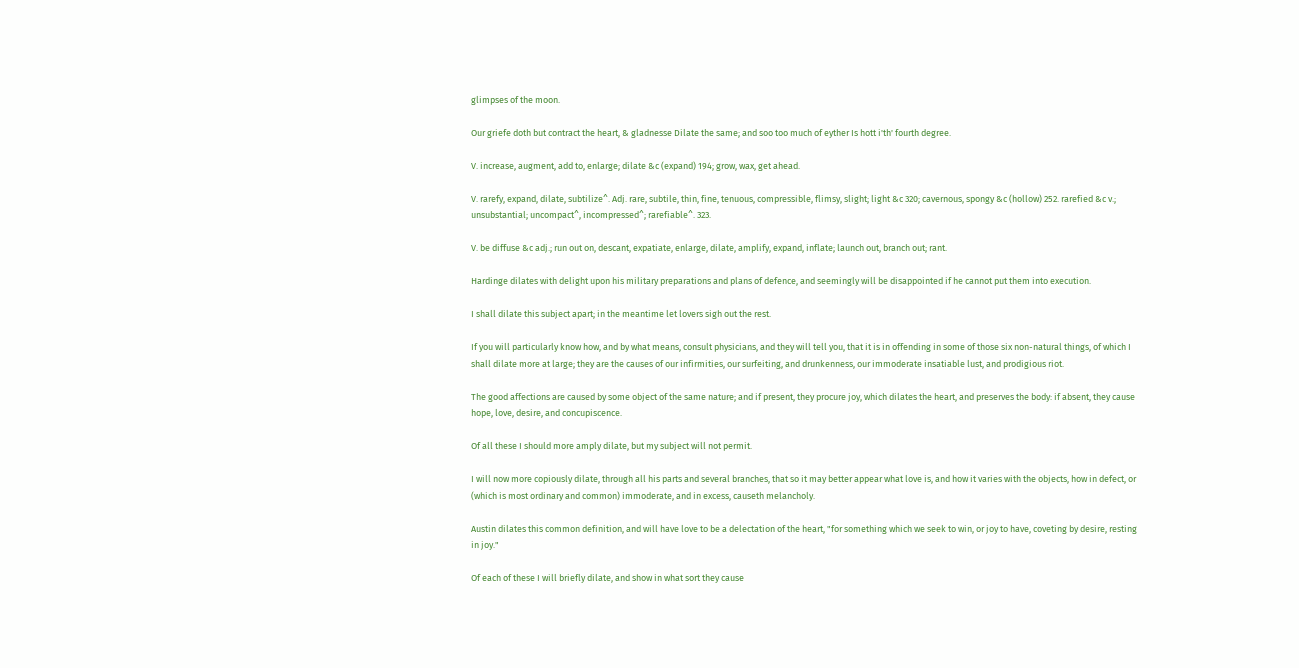glimpses of the moon.

Our griefe doth but contract the heart, & gladnesse Dilate the same; and soo too much of eyther Is hott i'th' fourth degree.

V. increase, augment, add to, enlarge; dilate &c (expand) 194; grow, wax, get ahead.

V. rarefy, expand, dilate, subtilize^. Adj. rare, subtile, thin, fine, tenuous, compressible, flimsy, slight; light &c 320; cavernous, spongy &c (hollow) 252. rarefied &c v.; unsubstantial; uncompact^, incompressed^; rarefiable^. 323.

V. be diffuse &c adj.; run out on, descant, expatiate, enlarge, dilate, amplify, expand, inflate; launch out, branch out; rant.

Hardinge dilates with delight upon his military preparations and plans of defence, and seemingly will be disappointed if he cannot put them into execution.

I shall dilate this subject apart; in the meantime let lovers sigh out the rest.

If you will particularly know how, and by what means, consult physicians, and they will tell you, that it is in offending in some of those six non-natural things, of which I shall dilate more at large; they are the causes of our infirmities, our surfeiting, and drunkenness, our immoderate insatiable lust, and prodigious riot.

The good affections are caused by some object of the same nature; and if present, they procure joy, which dilates the heart, and preserves the body: if absent, they cause hope, love, desire, and concupiscence.

Of all these I should more amply dilate, but my subject will not permit.

I will now more copiously dilate, through all his parts and several branches, that so it may better appear what love is, and how it varies with the objects, how in defect, or (which is most ordinary and common) immoderate, and in excess, causeth melancholy.

Austin dilates this common definition, and will have love to be a delectation of the heart, "for something which we seek to win, or joy to have, coveting by desire, resting in joy."

Of each of these I will briefly dilate, and show in what sort they cause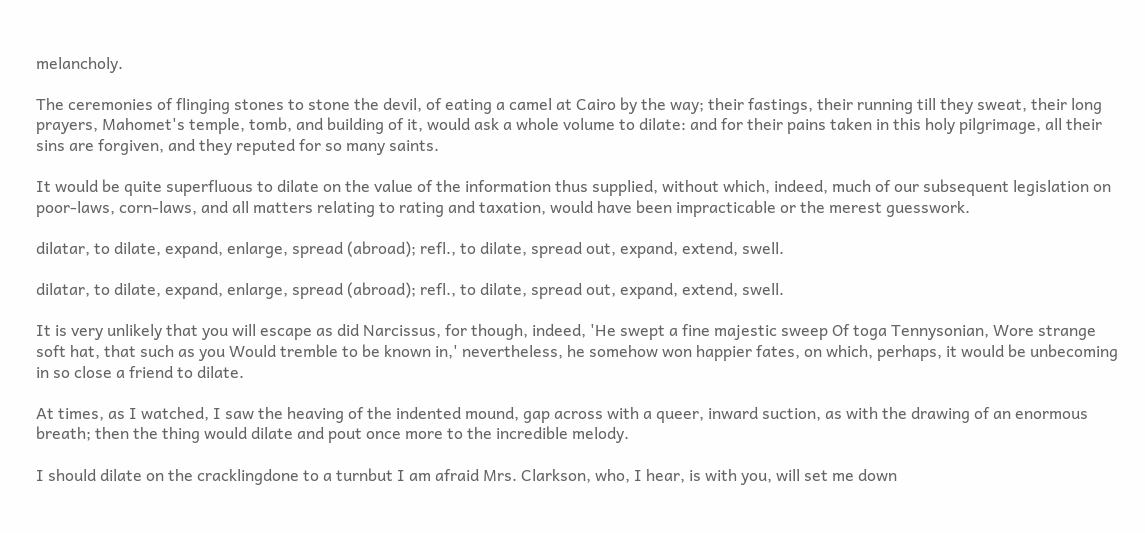melancholy.

The ceremonies of flinging stones to stone the devil, of eating a camel at Cairo by the way; their fastings, their running till they sweat, their long prayers, Mahomet's temple, tomb, and building of it, would ask a whole volume to dilate: and for their pains taken in this holy pilgrimage, all their sins are forgiven, and they reputed for so many saints.

It would be quite superfluous to dilate on the value of the information thus supplied, without which, indeed, much of our subsequent legislation on poor-laws, corn-laws, and all matters relating to rating and taxation, would have been impracticable or the merest guesswork.

dilatar, to dilate, expand, enlarge, spread (abroad); refl., to dilate, spread out, expand, extend, swell.

dilatar, to dilate, expand, enlarge, spread (abroad); refl., to dilate, spread out, expand, extend, swell.

It is very unlikely that you will escape as did Narcissus, for though, indeed, 'He swept a fine majestic sweep Of toga Tennysonian, Wore strange soft hat, that such as you Would tremble to be known in,' nevertheless, he somehow won happier fates, on which, perhaps, it would be unbecoming in so close a friend to dilate.

At times, as I watched, I saw the heaving of the indented mound, gap across with a queer, inward suction, as with the drawing of an enormous breath; then the thing would dilate and pout once more to the incredible melody.

I should dilate on the cracklingdone to a turnbut I am afraid Mrs. Clarkson, who, I hear, is with you, will set me down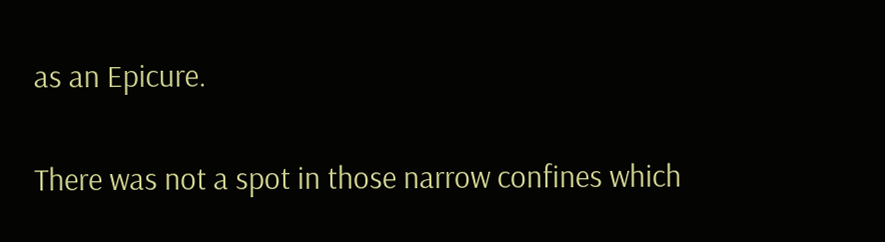as an Epicure.

There was not a spot in those narrow confines which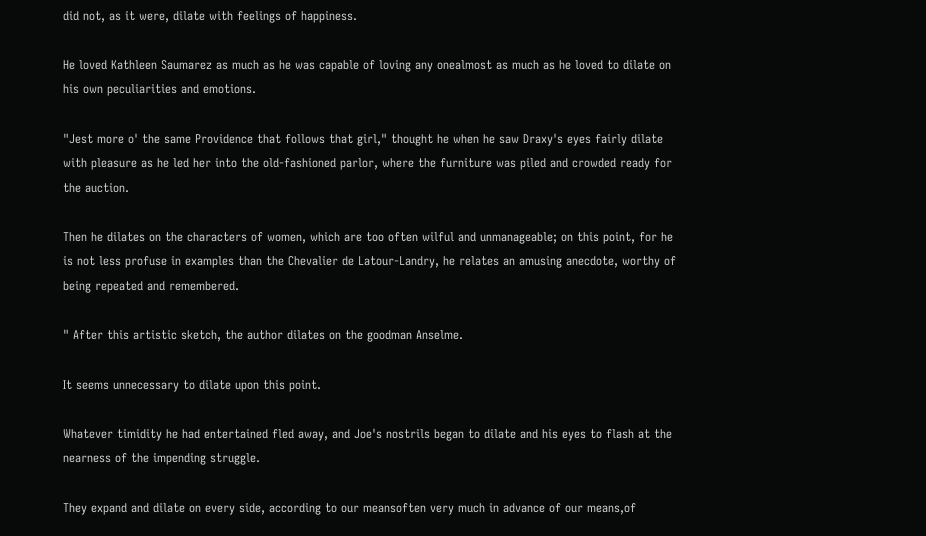did not, as it were, dilate with feelings of happiness.

He loved Kathleen Saumarez as much as he was capable of loving any onealmost as much as he loved to dilate on his own peculiarities and emotions.

"Jest more o' the same Providence that follows that girl," thought he when he saw Draxy's eyes fairly dilate with pleasure as he led her into the old-fashioned parlor, where the furniture was piled and crowded ready for the auction.

Then he dilates on the characters of women, which are too often wilful and unmanageable; on this point, for he is not less profuse in examples than the Chevalier de Latour-Landry, he relates an amusing anecdote, worthy of being repeated and remembered.

" After this artistic sketch, the author dilates on the goodman Anselme.

It seems unnecessary to dilate upon this point.

Whatever timidity he had entertained fled away, and Joe's nostrils began to dilate and his eyes to flash at the nearness of the impending struggle.

They expand and dilate on every side, according to our meansoften very much in advance of our means,of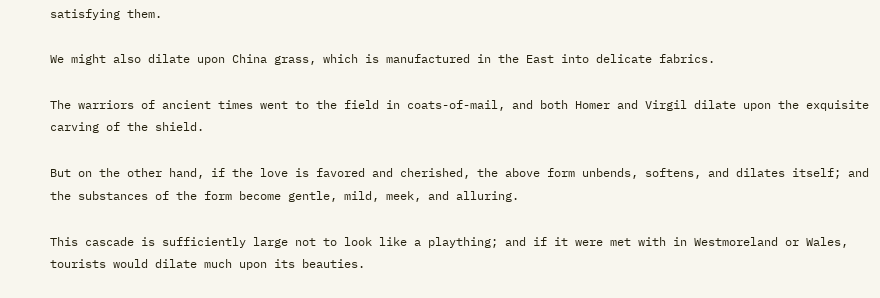satisfying them.

We might also dilate upon China grass, which is manufactured in the East into delicate fabrics.

The warriors of ancient times went to the field in coats-of-mail, and both Homer and Virgil dilate upon the exquisite carving of the shield.

But on the other hand, if the love is favored and cherished, the above form unbends, softens, and dilates itself; and the substances of the form become gentle, mild, meek, and alluring.

This cascade is sufficiently large not to look like a plaything; and if it were met with in Westmoreland or Wales, tourists would dilate much upon its beauties.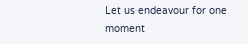Let us endeavour for one moment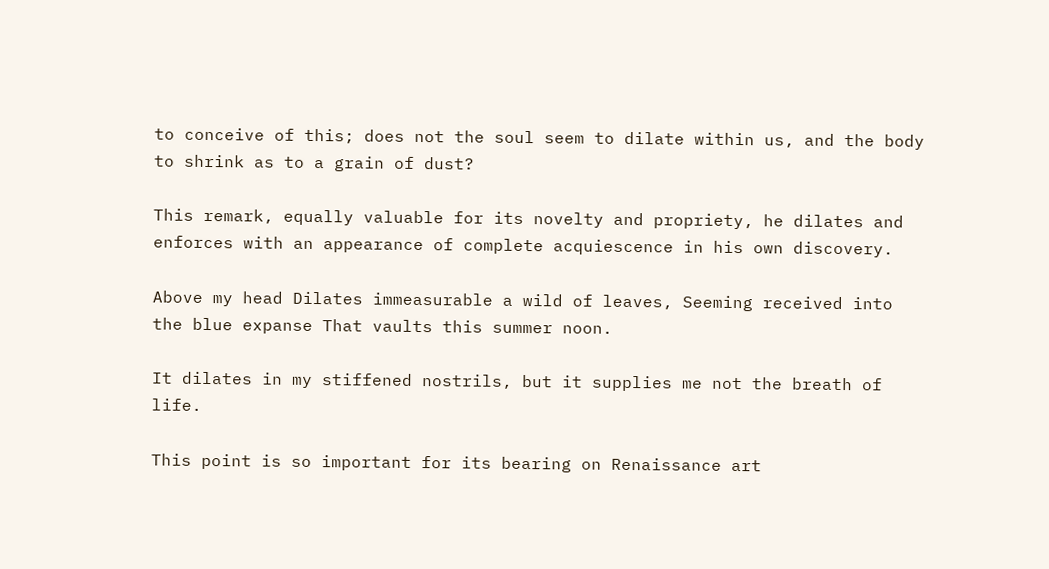to conceive of this; does not the soul seem to dilate within us, and the body to shrink as to a grain of dust?

This remark, equally valuable for its novelty and propriety, he dilates and enforces with an appearance of complete acquiescence in his own discovery.

Above my head Dilates immeasurable a wild of leaves, Seeming received into the blue expanse That vaults this summer noon.

It dilates in my stiffened nostrils, but it supplies me not the breath of life.

This point is so important for its bearing on Renaissance art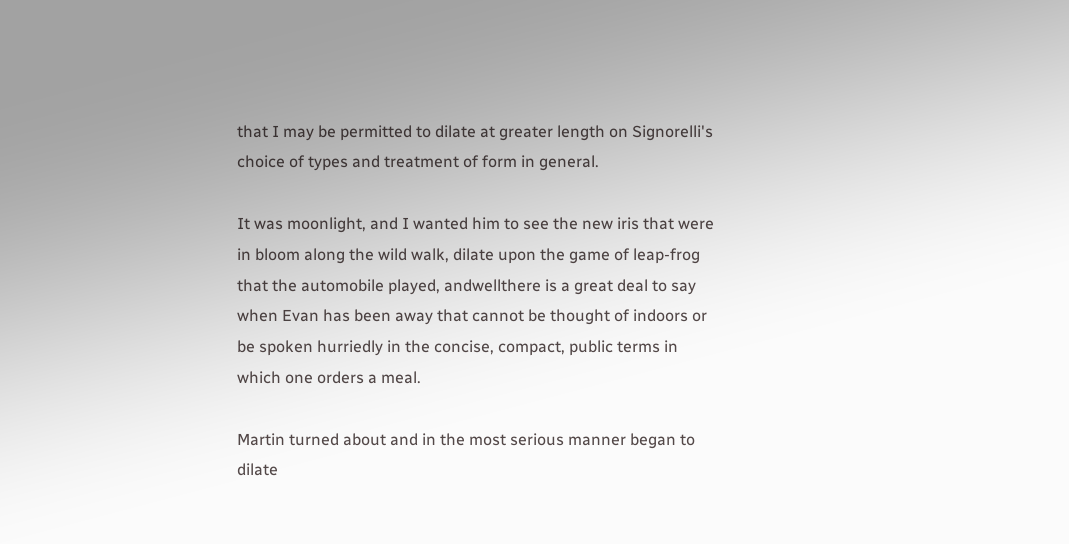that I may be permitted to dilate at greater length on Signorelli's choice of types and treatment of form in general.

It was moonlight, and I wanted him to see the new iris that were in bloom along the wild walk, dilate upon the game of leap-frog that the automobile played, andwellthere is a great deal to say when Evan has been away that cannot be thought of indoors or be spoken hurriedly in the concise, compact, public terms in which one orders a meal.

Martin turned about and in the most serious manner began to dilate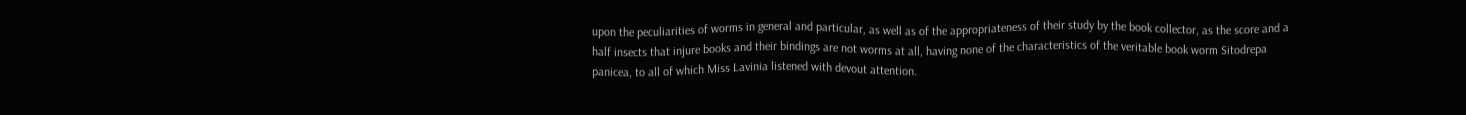upon the peculiarities of worms in general and particular, as well as of the appropriateness of their study by the book collector, as the score and a half insects that injure books and their bindings are not worms at all, having none of the characteristics of the veritable book worm Sitodrepa panicea, to all of which Miss Lavinia listened with devout attention.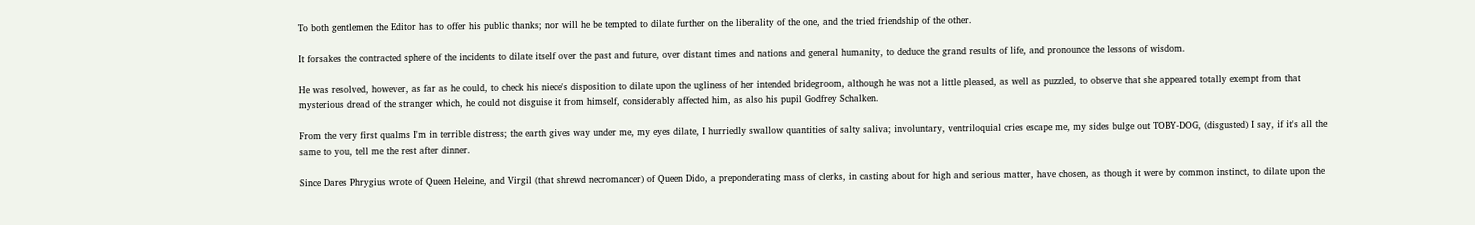To both gentlemen the Editor has to offer his public thanks; nor will he be tempted to dilate further on the liberality of the one, and the tried friendship of the other.

It forsakes the contracted sphere of the incidents to dilate itself over the past and future, over distant times and nations and general humanity, to deduce the grand results of life, and pronounce the lessons of wisdom.

He was resolved, however, as far as he could, to check his niece's disposition to dilate upon the ugliness of her intended bridegroom, although he was not a little pleased, as well as puzzled, to observe that she appeared totally exempt from that mysterious dread of the stranger which, he could not disguise it from himself, considerably affected him, as also his pupil Godfrey Schalken.

From the very first qualms I'm in terrible distress; the earth gives way under me, my eyes dilate, I hurriedly swallow quantities of salty saliva; involuntary, ventriloquial cries escape me, my sides bulge out TOBY-DOG, (disgusted) I say, if it's all the same to you, tell me the rest after dinner.

Since Dares Phrygius wrote of Queen Heleine, and Virgil (that shrewd necromancer) of Queen Dido, a preponderating mass of clerks, in casting about for high and serious matter, have chosen, as though it were by common instinct, to dilate upon the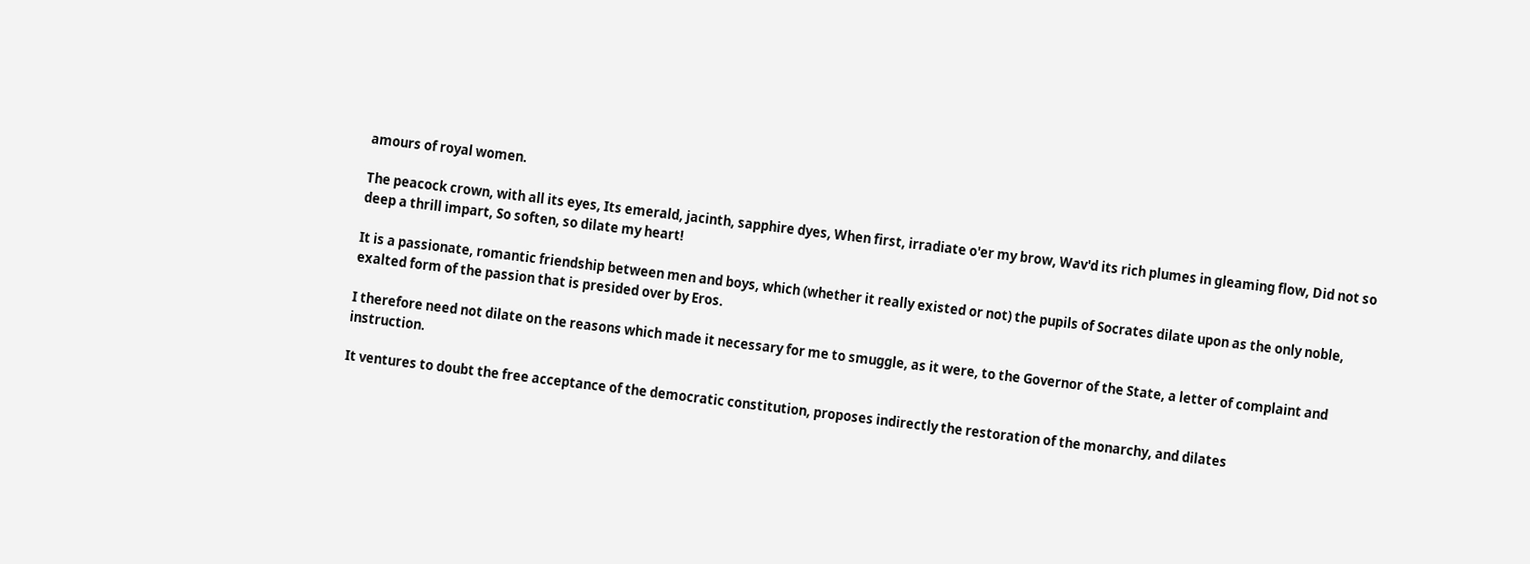amours of royal women.

The peacock crown, with all its eyes, Its emerald, jacinth, sapphire dyes, When first, irradiate o'er my brow, Wav'd its rich plumes in gleaming flow, Did not so deep a thrill impart, So soften, so dilate my heart!

It is a passionate, romantic friendship between men and boys, which (whether it really existed or not) the pupils of Socrates dilate upon as the only noble, exalted form of the passion that is presided over by Eros.

I therefore need not dilate on the reasons which made it necessary for me to smuggle, as it were, to the Governor of the State, a letter of complaint and instruction.

It ventures to doubt the free acceptance of the democratic constitution, proposes indirectly the restoration of the monarchy, and dilates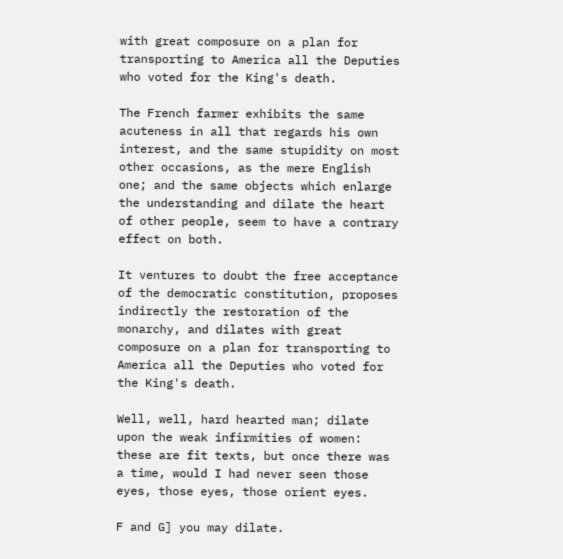with great composure on a plan for transporting to America all the Deputies who voted for the King's death.

The French farmer exhibits the same acuteness in all that regards his own interest, and the same stupidity on most other occasions, as the mere English one; and the same objects which enlarge the understanding and dilate the heart of other people, seem to have a contrary effect on both.

It ventures to doubt the free acceptance of the democratic constitution, proposes indirectly the restoration of the monarchy, and dilates with great composure on a plan for transporting to America all the Deputies who voted for the King's death.

Well, well, hard hearted man; dilate upon the weak infirmities of women: these are fit texts, but once there was a time, would I had never seen those eyes, those eyes, those orient eyes.

F and G] you may dilate.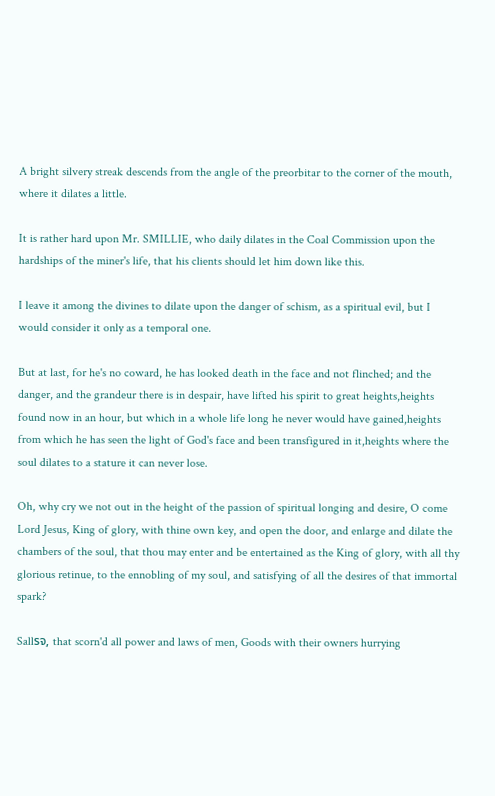A bright silvery streak descends from the angle of the preorbitar to the corner of the mouth, where it dilates a little.

It is rather hard upon Mr. SMILLIE, who daily dilates in the Coal Commission upon the hardships of the miner's life, that his clients should let him down like this.

I leave it among the divines to dilate upon the danger of schism, as a spiritual evil, but I would consider it only as a temporal one.

But at last, for he's no coward, he has looked death in the face and not flinched; and the danger, and the grandeur there is in despair, have lifted his spirit to great heights,heights found now in an hour, but which in a whole life long he never would have gained,heights from which he has seen the light of God's face and been transfigured in it,heights where the soul dilates to a stature it can never lose.

Oh, why cry we not out in the height of the passion of spiritual longing and desire, O come Lord Jesus, King of glory, with thine own key, and open the door, and enlarge and dilate the chambers of the soul, that thou may enter and be entertained as the King of glory, with all thy glorious retinue, to the ennobling of my soul, and satisfying of all the desires of that immortal spark?

Sallรจ, that scorn'd all power and laws of men, Goods with their owners hurrying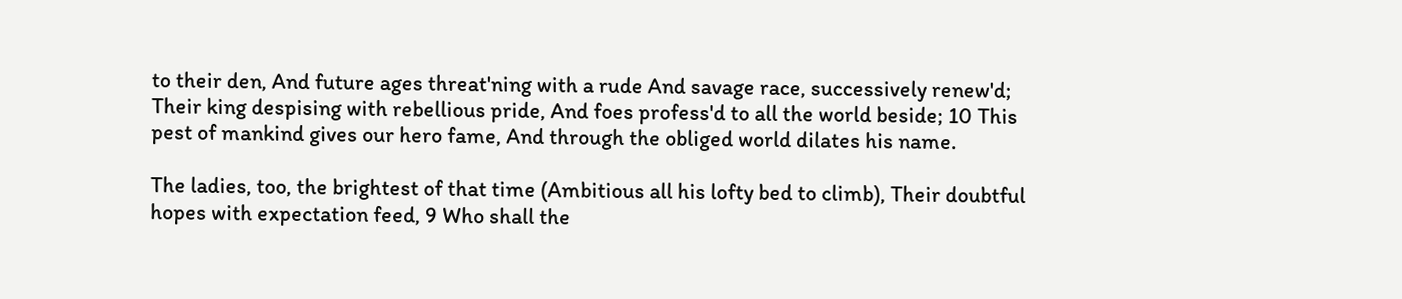to their den, And future ages threat'ning with a rude And savage race, successively renew'd; Their king despising with rebellious pride, And foes profess'd to all the world beside; 10 This pest of mankind gives our hero fame, And through the obliged world dilates his name.

The ladies, too, the brightest of that time (Ambitious all his lofty bed to climb), Their doubtful hopes with expectation feed, 9 Who shall the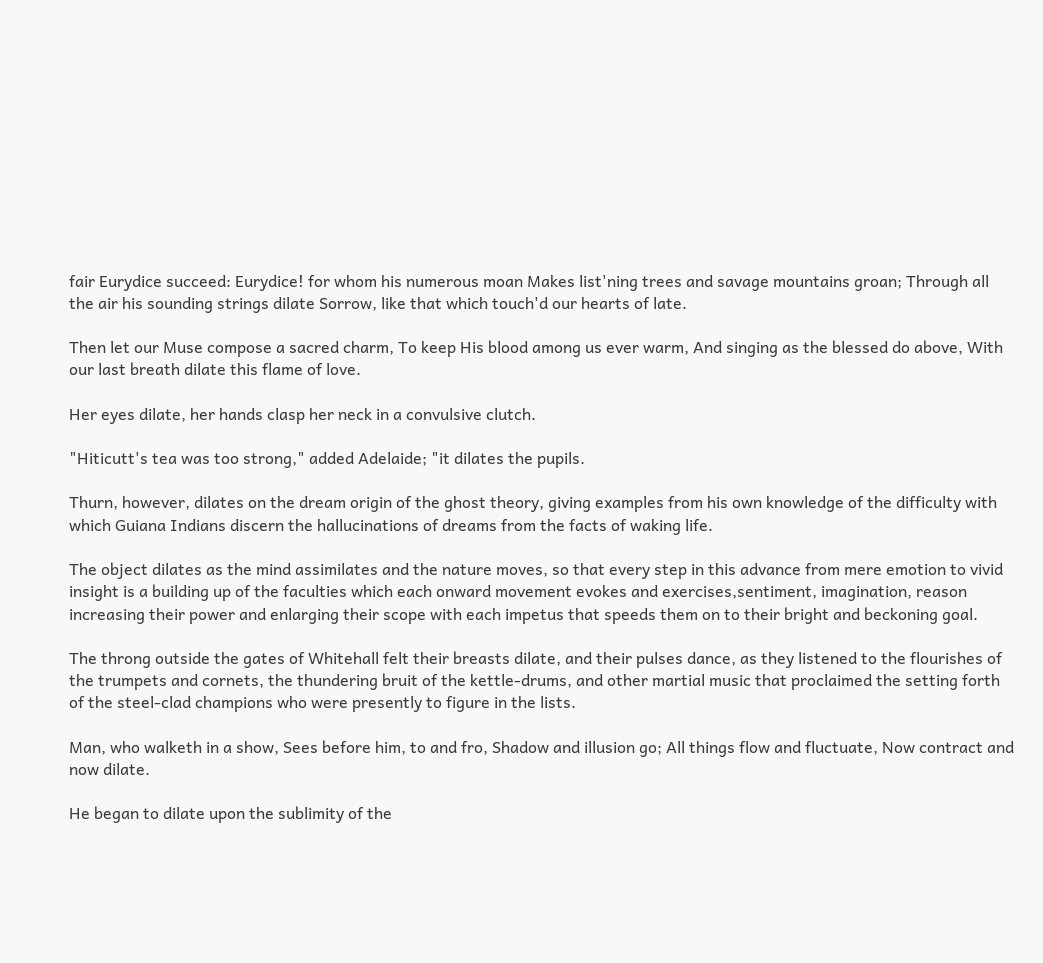fair Eurydice succeed: Eurydice! for whom his numerous moan Makes list'ning trees and savage mountains groan; Through all the air his sounding strings dilate Sorrow, like that which touch'd our hearts of late.

Then let our Muse compose a sacred charm, To keep His blood among us ever warm, And singing as the blessed do above, With our last breath dilate this flame of love.

Her eyes dilate, her hands clasp her neck in a convulsive clutch.

"Hiticutt's tea was too strong," added Adelaide; "it dilates the pupils.

Thurn, however, dilates on the dream origin of the ghost theory, giving examples from his own knowledge of the difficulty with which Guiana Indians discern the hallucinations of dreams from the facts of waking life.

The object dilates as the mind assimilates and the nature moves, so that every step in this advance from mere emotion to vivid insight is a building up of the faculties which each onward movement evokes and exercises,sentiment, imagination, reason increasing their power and enlarging their scope with each impetus that speeds them on to their bright and beckoning goal.

The throng outside the gates of Whitehall felt their breasts dilate, and their pulses dance, as they listened to the flourishes of the trumpets and cornets, the thundering bruit of the kettle-drums, and other martial music that proclaimed the setting forth of the steel-clad champions who were presently to figure in the lists.

Man, who walketh in a show, Sees before him, to and fro, Shadow and illusion go; All things flow and fluctuate, Now contract and now dilate.

He began to dilate upon the sublimity of the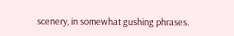scenery, in somewhat gushing phrases.